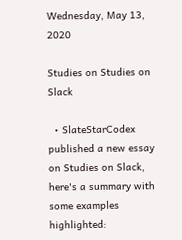Wednesday, May 13, 2020

Studies on Studies on Slack

  • SlateStarCodex published a new essay on Studies on Slack, here's a summary with some examples highlighted: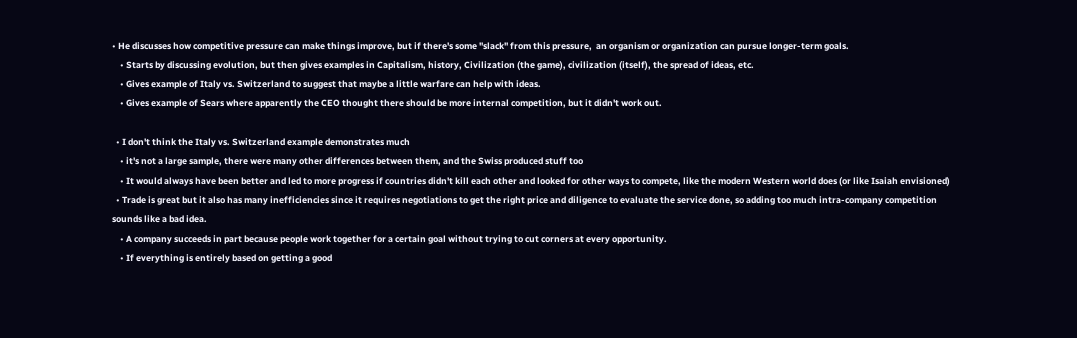• He discusses how competitive pressure can make things improve, but if there's some "slack" from this pressure,  an organism or organization can pursue longer-term goals.
    • Starts by discussing evolution, but then gives examples in Capitalism, history, Civilization (the game), civilization (itself), the spread of ideas, etc.
    • Gives example of Italy vs. Switzerland to suggest that maybe a little warfare can help with ideas.
    • Gives example of Sears where apparently the CEO thought there should be more internal competition, but it didn't work out.

  • I don't think the Italy vs. Switzerland example demonstrates much
    • it's not a large sample, there were many other differences between them, and the Swiss produced stuff too
    • It would always have been better and led to more progress if countries didn't kill each other and looked for other ways to compete, like the modern Western world does (or like Isaiah envisioned)
  • Trade is great but it also has many inefficiencies since it requires negotiations to get the right price and diligence to evaluate the service done, so adding too much intra-company competition sounds like a bad idea.
    • A company succeeds in part because people work together for a certain goal without trying to cut corners at every opportunity.
    • If everything is entirely based on getting a good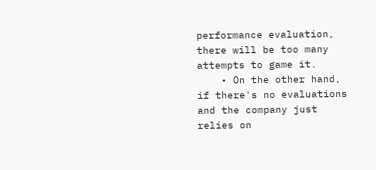performance evaluation, there will be too many attempts to game it.
    • On the other hand, if there's no evaluations and the company just relies on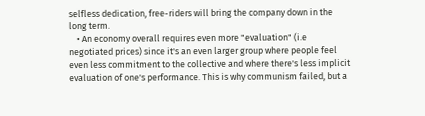selfless dedication, free-riders will bring the company down in the long term.
    • An economy overall requires even more "evaluation" (i.e negotiated prices) since it's an even larger group where people feel even less commitment to the collective and where there's less implicit evaluation of one's performance. This is why communism failed, but a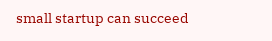small startup can succeed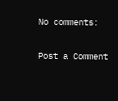No comments:

Post a Comment